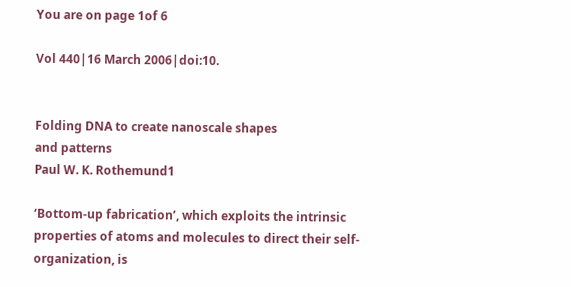You are on page 1of 6

Vol 440|16 March 2006|doi:10.


Folding DNA to create nanoscale shapes
and patterns
Paul W. K. Rothemund1

‘Bottom-up fabrication’, which exploits the intrinsic properties of atoms and molecules to direct their self-organization, is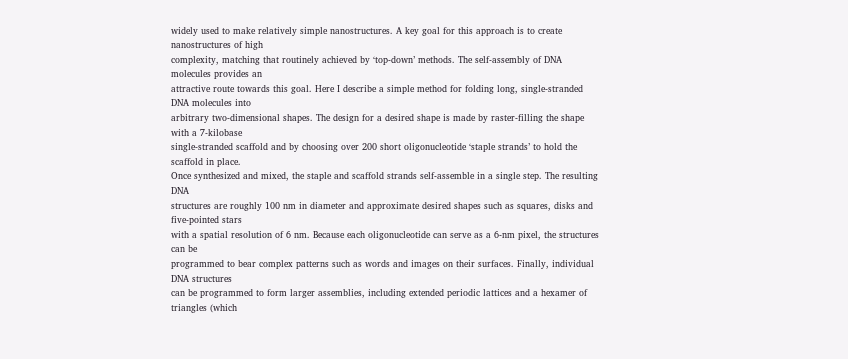widely used to make relatively simple nanostructures. A key goal for this approach is to create nanostructures of high
complexity, matching that routinely achieved by ‘top-down’ methods. The self-assembly of DNA molecules provides an
attractive route towards this goal. Here I describe a simple method for folding long, single-stranded DNA molecules into
arbitrary two-dimensional shapes. The design for a desired shape is made by raster-filling the shape with a 7-kilobase
single-stranded scaffold and by choosing over 200 short oligonucleotide ‘staple strands’ to hold the scaffold in place.
Once synthesized and mixed, the staple and scaffold strands self-assemble in a single step. The resulting DNA
structures are roughly 100 nm in diameter and approximate desired shapes such as squares, disks and five-pointed stars
with a spatial resolution of 6 nm. Because each oligonucleotide can serve as a 6-nm pixel, the structures can be
programmed to bear complex patterns such as words and images on their surfaces. Finally, individual DNA structures
can be programmed to form larger assemblies, including extended periodic lattices and a hexamer of triangles (which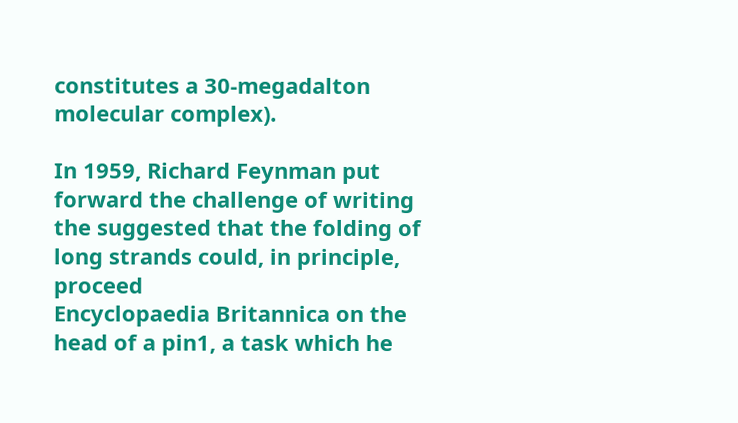constitutes a 30-megadalton molecular complex).

In 1959, Richard Feynman put forward the challenge of writing the suggested that the folding of long strands could, in principle, proceed
Encyclopaedia Britannica on the head of a pin1, a task which he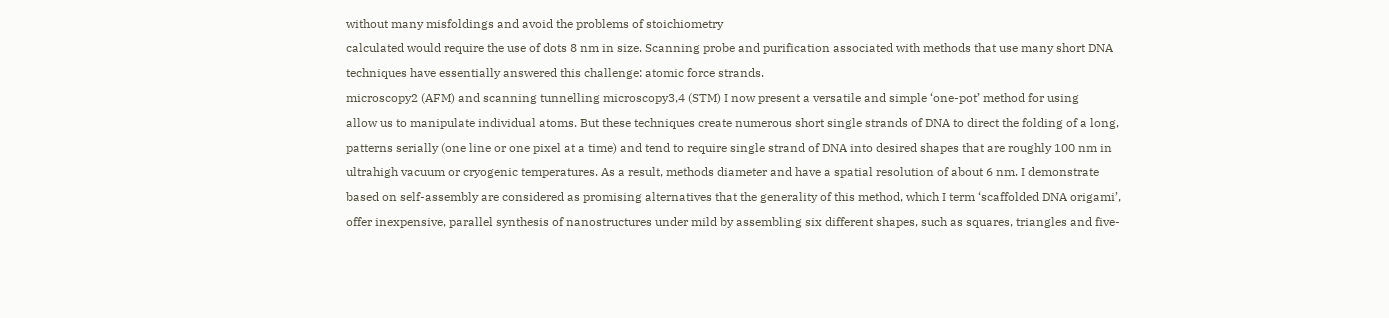without many misfoldings and avoid the problems of stoichiometry
calculated would require the use of dots 8 nm in size. Scanning probe and purification associated with methods that use many short DNA
techniques have essentially answered this challenge: atomic force strands.
microscopy2 (AFM) and scanning tunnelling microscopy3,4 (STM) I now present a versatile and simple ‘one-pot’ method for using
allow us to manipulate individual atoms. But these techniques create numerous short single strands of DNA to direct the folding of a long,
patterns serially (one line or one pixel at a time) and tend to require single strand of DNA into desired shapes that are roughly 100 nm in
ultrahigh vacuum or cryogenic temperatures. As a result, methods diameter and have a spatial resolution of about 6 nm. I demonstrate
based on self-assembly are considered as promising alternatives that the generality of this method, which I term ‘scaffolded DNA origami’,
offer inexpensive, parallel synthesis of nanostructures under mild by assembling six different shapes, such as squares, triangles and five-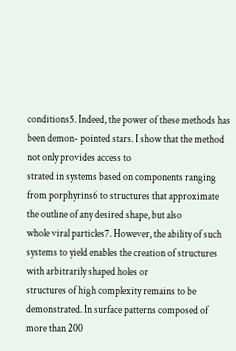conditions5. Indeed, the power of these methods has been demon- pointed stars. I show that the method not only provides access to
strated in systems based on components ranging from porphyrins6 to structures that approximate the outline of any desired shape, but also
whole viral particles7. However, the ability of such systems to yield enables the creation of structures with arbitrarily shaped holes or
structures of high complexity remains to be demonstrated. In surface patterns composed of more than 200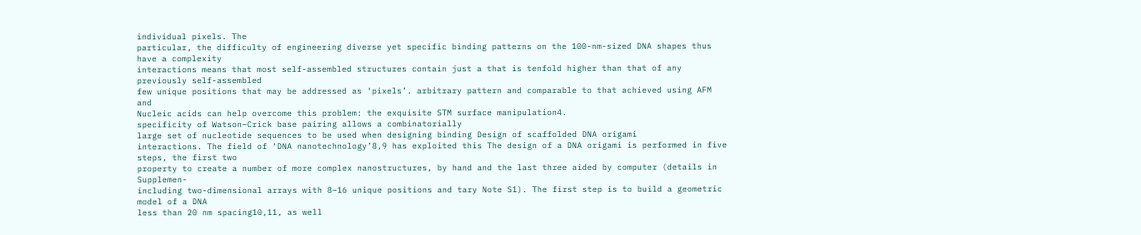individual pixels. The
particular, the difficulty of engineering diverse yet specific binding patterns on the 100-nm-sized DNA shapes thus have a complexity
interactions means that most self-assembled structures contain just a that is tenfold higher than that of any previously self-assembled
few unique positions that may be addressed as ‘pixels’. arbitrary pattern and comparable to that achieved using AFM and
Nucleic acids can help overcome this problem: the exquisite STM surface manipulation4.
specificity of Watson–Crick base pairing allows a combinatorially
large set of nucleotide sequences to be used when designing binding Design of scaffolded DNA origami
interactions. The field of ‘DNA nanotechnology’8,9 has exploited this The design of a DNA origami is performed in five steps, the first two
property to create a number of more complex nanostructures, by hand and the last three aided by computer (details in Supplemen-
including two-dimensional arrays with 8–16 unique positions and tary Note S1). The first step is to build a geometric model of a DNA
less than 20 nm spacing10,11, as well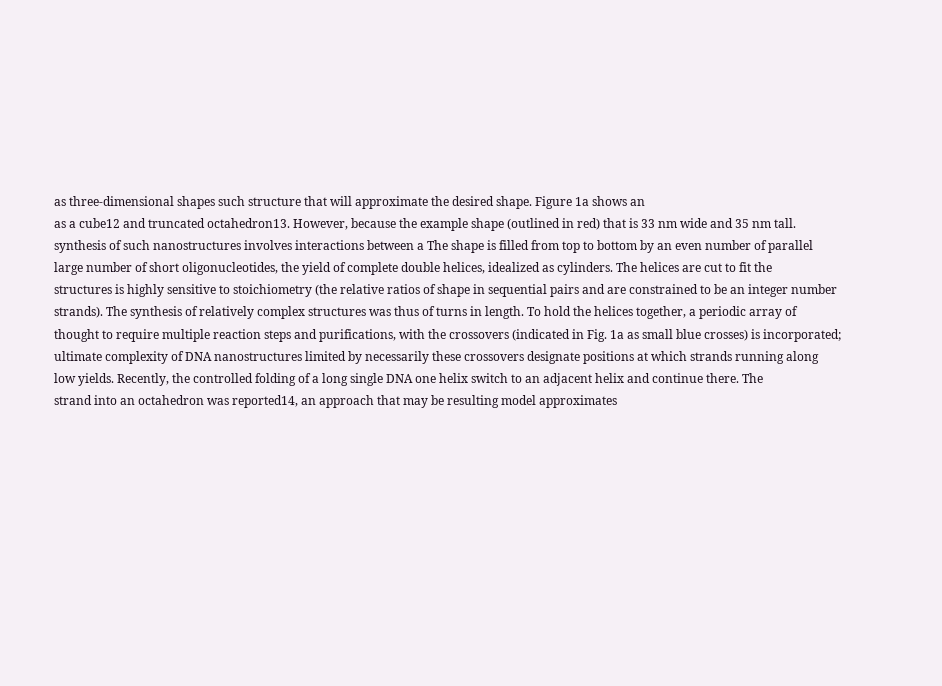as three-dimensional shapes such structure that will approximate the desired shape. Figure 1a shows an
as a cube12 and truncated octahedron13. However, because the example shape (outlined in red) that is 33 nm wide and 35 nm tall.
synthesis of such nanostructures involves interactions between a The shape is filled from top to bottom by an even number of parallel
large number of short oligonucleotides, the yield of complete double helices, idealized as cylinders. The helices are cut to fit the
structures is highly sensitive to stoichiometry (the relative ratios of shape in sequential pairs and are constrained to be an integer number
strands). The synthesis of relatively complex structures was thus of turns in length. To hold the helices together, a periodic array of
thought to require multiple reaction steps and purifications, with the crossovers (indicated in Fig. 1a as small blue crosses) is incorporated;
ultimate complexity of DNA nanostructures limited by necessarily these crossovers designate positions at which strands running along
low yields. Recently, the controlled folding of a long single DNA one helix switch to an adjacent helix and continue there. The
strand into an octahedron was reported14, an approach that may be resulting model approximates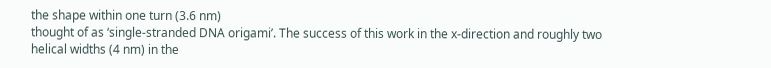the shape within one turn (3.6 nm)
thought of as ‘single-stranded DNA origami’. The success of this work in the x-direction and roughly two helical widths (4 nm) in the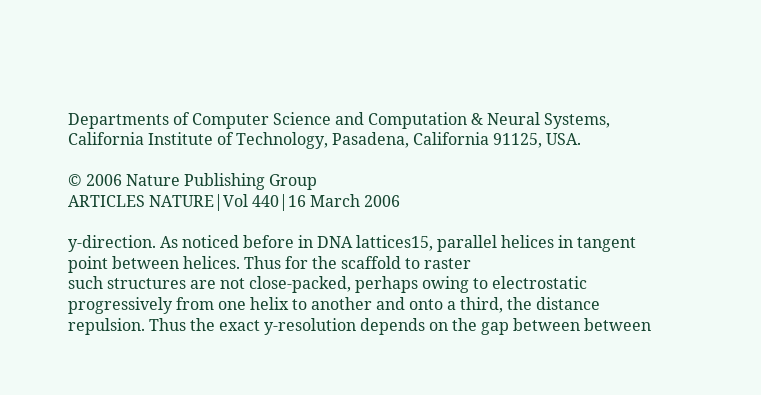Departments of Computer Science and Computation & Neural Systems, California Institute of Technology, Pasadena, California 91125, USA.

© 2006 Nature Publishing Group
ARTICLES NATURE|Vol 440|16 March 2006

y-direction. As noticed before in DNA lattices15, parallel helices in tangent point between helices. Thus for the scaffold to raster
such structures are not close-packed, perhaps owing to electrostatic progressively from one helix to another and onto a third, the distance
repulsion. Thus the exact y-resolution depends on the gap between between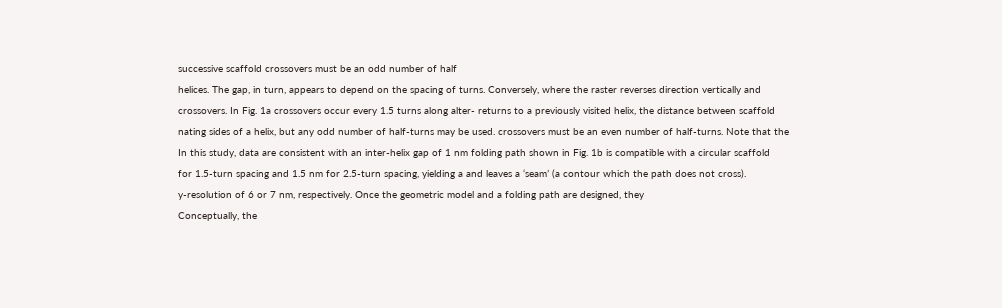successive scaffold crossovers must be an odd number of half
helices. The gap, in turn, appears to depend on the spacing of turns. Conversely, where the raster reverses direction vertically and
crossovers. In Fig. 1a crossovers occur every 1.5 turns along alter- returns to a previously visited helix, the distance between scaffold
nating sides of a helix, but any odd number of half-turns may be used. crossovers must be an even number of half-turns. Note that the
In this study, data are consistent with an inter-helix gap of 1 nm folding path shown in Fig. 1b is compatible with a circular scaffold
for 1.5-turn spacing and 1.5 nm for 2.5-turn spacing, yielding a and leaves a ‘seam’ (a contour which the path does not cross).
y-resolution of 6 or 7 nm, respectively. Once the geometric model and a folding path are designed, they
Conceptually, the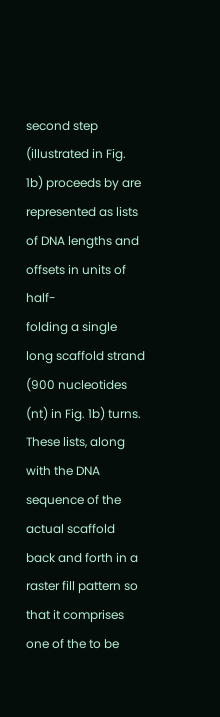second step (illustrated in Fig. 1b) proceeds by are represented as lists of DNA lengths and offsets in units of half-
folding a single long scaffold strand (900 nucleotides (nt) in Fig. 1b) turns. These lists, along with the DNA sequence of the actual scaffold
back and forth in a raster fill pattern so that it comprises one of the to be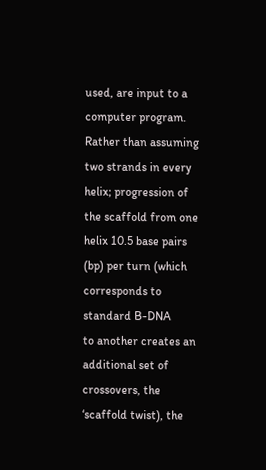used, are input to a computer program. Rather than assuming
two strands in every helix; progression of the scaffold from one helix 10.5 base pairs (bp) per turn (which corresponds to standard B-DNA
to another creates an additional set of crossovers, the ‘scaffold twist), the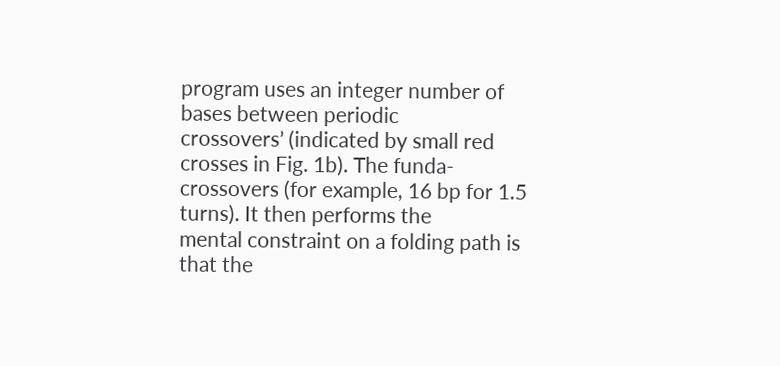program uses an integer number of bases between periodic
crossovers’ (indicated by small red crosses in Fig. 1b). The funda- crossovers (for example, 16 bp for 1.5 turns). It then performs the
mental constraint on a folding path is that the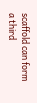scaffold can form a third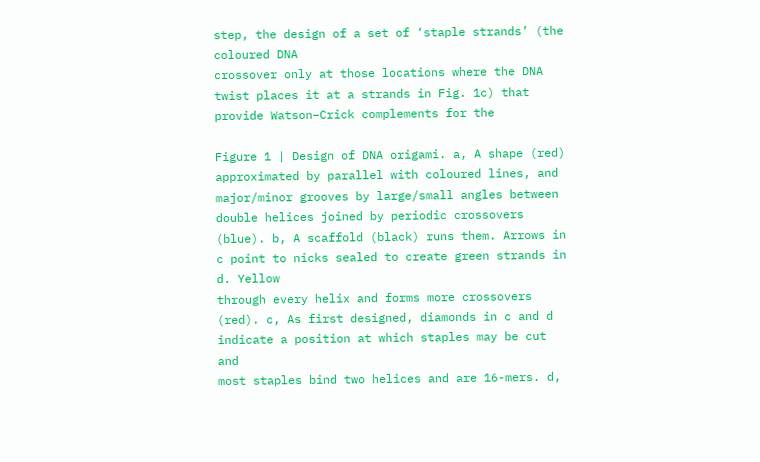step, the design of a set of ‘staple strands’ (the coloured DNA
crossover only at those locations where the DNA twist places it at a strands in Fig. 1c) that provide Watson–Crick complements for the

Figure 1 | Design of DNA origami. a, A shape (red) approximated by parallel with coloured lines, and major/minor grooves by large/small angles between
double helices joined by periodic crossovers (blue). b, A scaffold (black) runs them. Arrows in c point to nicks sealed to create green strands in d. Yellow
through every helix and forms more crossovers (red). c, As first designed, diamonds in c and d indicate a position at which staples may be cut and
most staples bind two helices and are 16-mers. d,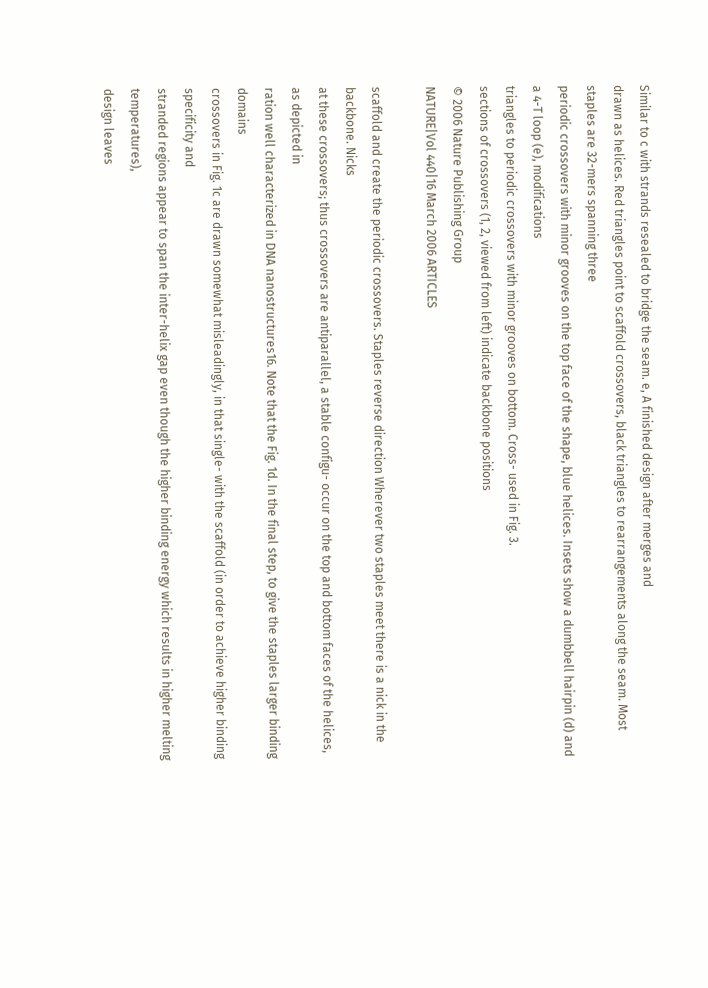Similar to c with strands resealed to bridge the seam. e, A finished design after merges and
drawn as helices. Red triangles point to scaffold crossovers, black triangles to rearrangements along the seam. Most staples are 32-mers spanning three
periodic crossovers with minor grooves on the top face of the shape, blue helices. Insets show a dumbbell hairpin (d) and a 4-T loop (e), modifications
triangles to periodic crossovers with minor grooves on bottom. Cross- used in Fig. 3.
sections of crossovers (1, 2, viewed from left) indicate backbone positions
© 2006 Nature Publishing Group
NATURE|Vol 440|16 March 2006 ARTICLES

scaffold and create the periodic crossovers. Staples reverse direction Wherever two staples meet there is a nick in the backbone. Nicks
at these crossovers; thus crossovers are antiparallel, a stable configu- occur on the top and bottom faces of the helices, as depicted in
ration well characterized in DNA nanostructures16. Note that the Fig. 1d. In the final step, to give the staples larger binding domains
crossovers in Fig. 1c are drawn somewhat misleadingly, in that single- with the scaffold (in order to achieve higher binding specificity and
stranded regions appear to span the inter-helix gap even though the higher binding energy which results in higher melting temperatures),
design leaves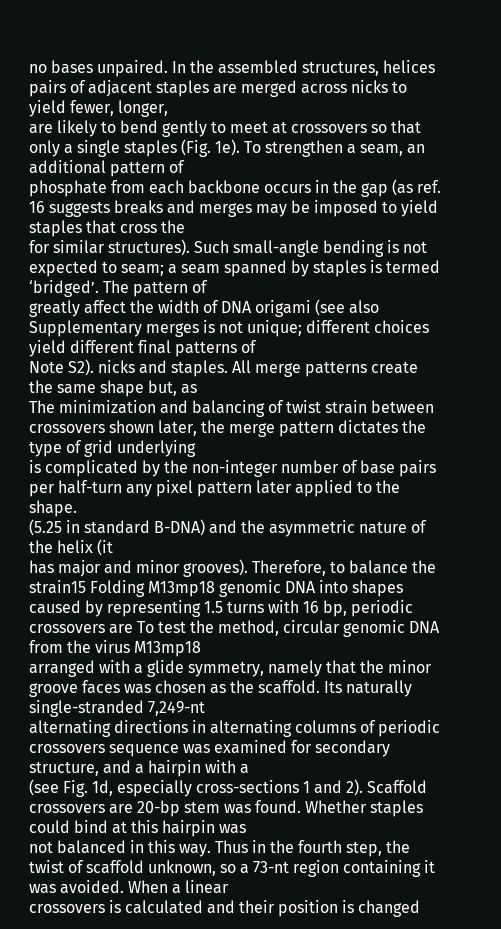no bases unpaired. In the assembled structures, helices pairs of adjacent staples are merged across nicks to yield fewer, longer,
are likely to bend gently to meet at crossovers so that only a single staples (Fig. 1e). To strengthen a seam, an additional pattern of
phosphate from each backbone occurs in the gap (as ref. 16 suggests breaks and merges may be imposed to yield staples that cross the
for similar structures). Such small-angle bending is not expected to seam; a seam spanned by staples is termed ‘bridged’. The pattern of
greatly affect the width of DNA origami (see also Supplementary merges is not unique; different choices yield different final patterns of
Note S2). nicks and staples. All merge patterns create the same shape but, as
The minimization and balancing of twist strain between crossovers shown later, the merge pattern dictates the type of grid underlying
is complicated by the non-integer number of base pairs per half-turn any pixel pattern later applied to the shape.
(5.25 in standard B-DNA) and the asymmetric nature of the helix (it
has major and minor grooves). Therefore, to balance the strain15 Folding M13mp18 genomic DNA into shapes
caused by representing 1.5 turns with 16 bp, periodic crossovers are To test the method, circular genomic DNA from the virus M13mp18
arranged with a glide symmetry, namely that the minor groove faces was chosen as the scaffold. Its naturally single-stranded 7,249-nt
alternating directions in alternating columns of periodic crossovers sequence was examined for secondary structure, and a hairpin with a
(see Fig. 1d, especially cross-sections 1 and 2). Scaffold crossovers are 20-bp stem was found. Whether staples could bind at this hairpin was
not balanced in this way. Thus in the fourth step, the twist of scaffold unknown, so a 73-nt region containing it was avoided. When a linear
crossovers is calculated and their position is changed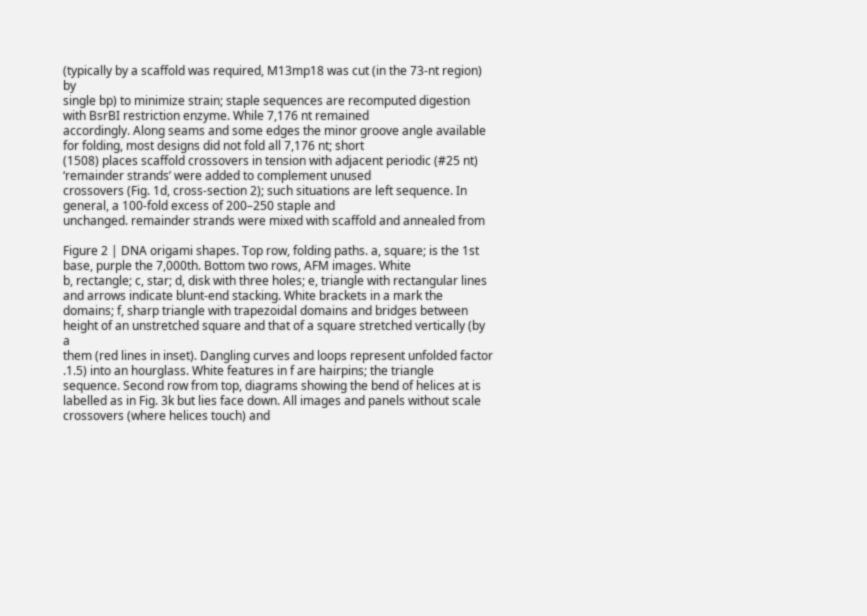(typically by a scaffold was required, M13mp18 was cut (in the 73-nt region) by
single bp) to minimize strain; staple sequences are recomputed digestion with BsrBI restriction enzyme. While 7,176 nt remained
accordingly. Along seams and some edges the minor groove angle available for folding, most designs did not fold all 7,176 nt; short
(1508) places scaffold crossovers in tension with adjacent periodic (#25 nt) ‘remainder strands’ were added to complement unused
crossovers (Fig. 1d, cross-section 2); such situations are left sequence. In general, a 100-fold excess of 200–250 staple and
unchanged. remainder strands were mixed with scaffold and annealed from

Figure 2 | DNA origami shapes. Top row, folding paths. a, square; is the 1st base, purple the 7,000th. Bottom two rows, AFM images. White
b, rectangle; c, star; d, disk with three holes; e, triangle with rectangular lines and arrows indicate blunt-end stacking. White brackets in a mark the
domains; f, sharp triangle with trapezoidal domains and bridges between height of an unstretched square and that of a square stretched vertically (by a
them (red lines in inset). Dangling curves and loops represent unfolded factor .1.5) into an hourglass. White features in f are hairpins; the triangle
sequence. Second row from top, diagrams showing the bend of helices at is labelled as in Fig. 3k but lies face down. All images and panels without scale
crossovers (where helices touch) and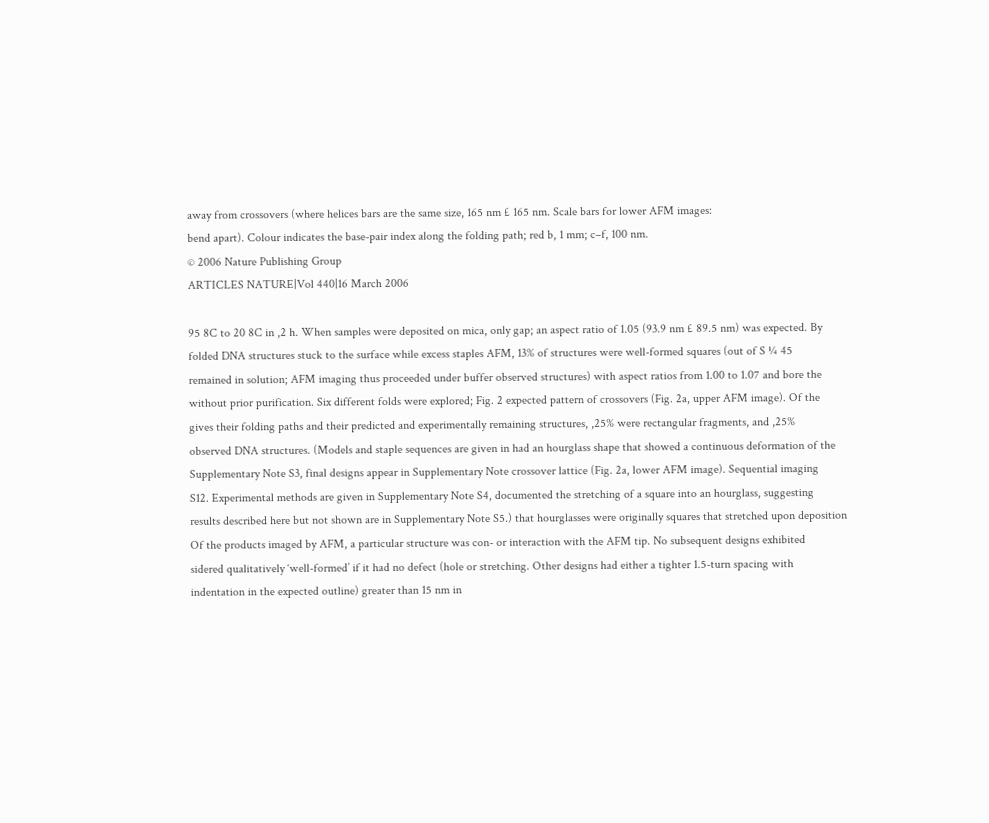away from crossovers (where helices bars are the same size, 165 nm £ 165 nm. Scale bars for lower AFM images:
bend apart). Colour indicates the base-pair index along the folding path; red b, 1 mm; c–f, 100 nm.
© 2006 Nature Publishing Group
ARTICLES NATURE|Vol 440|16 March 2006

95 8C to 20 8C in ,2 h. When samples were deposited on mica, only gap; an aspect ratio of 1.05 (93.9 nm £ 89.5 nm) was expected. By
folded DNA structures stuck to the surface while excess staples AFM, 13% of structures were well-formed squares (out of S ¼ 45
remained in solution; AFM imaging thus proceeded under buffer observed structures) with aspect ratios from 1.00 to 1.07 and bore the
without prior purification. Six different folds were explored; Fig. 2 expected pattern of crossovers (Fig. 2a, upper AFM image). Of the
gives their folding paths and their predicted and experimentally remaining structures, ,25% were rectangular fragments, and ,25%
observed DNA structures. (Models and staple sequences are given in had an hourglass shape that showed a continuous deformation of the
Supplementary Note S3, final designs appear in Supplementary Note crossover lattice (Fig. 2a, lower AFM image). Sequential imaging
S12. Experimental methods are given in Supplementary Note S4, documented the stretching of a square into an hourglass, suggesting
results described here but not shown are in Supplementary Note S5.) that hourglasses were originally squares that stretched upon deposition
Of the products imaged by AFM, a particular structure was con- or interaction with the AFM tip. No subsequent designs exhibited
sidered qualitatively ‘well-formed’ if it had no defect (hole or stretching. Other designs had either a tighter 1.5-turn spacing with
indentation in the expected outline) greater than 15 nm in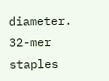diameter. 32-mer staples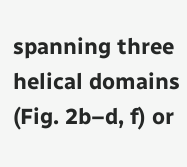spanning three helical domains (Fig. 2b–d, f) or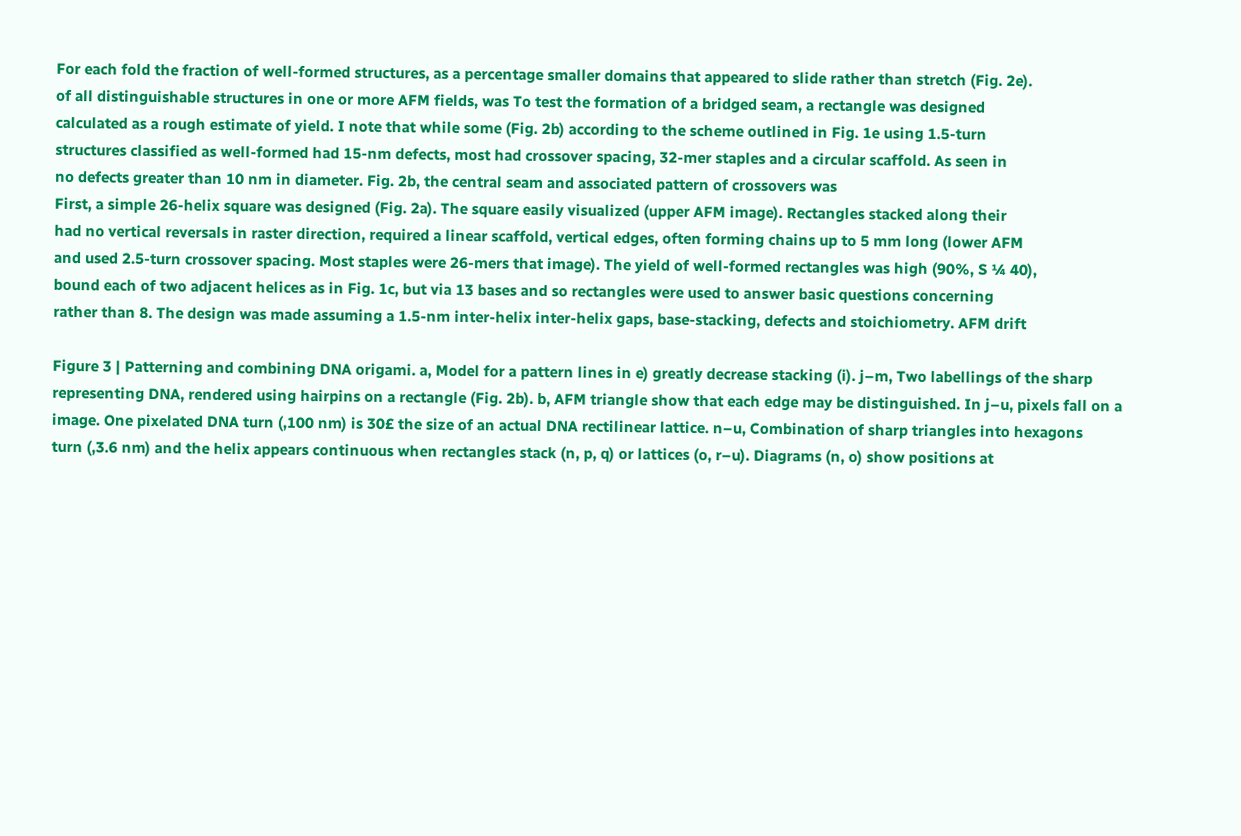For each fold the fraction of well-formed structures, as a percentage smaller domains that appeared to slide rather than stretch (Fig. 2e).
of all distinguishable structures in one or more AFM fields, was To test the formation of a bridged seam, a rectangle was designed
calculated as a rough estimate of yield. I note that while some (Fig. 2b) according to the scheme outlined in Fig. 1e using 1.5-turn
structures classified as well-formed had 15-nm defects, most had crossover spacing, 32-mer staples and a circular scaffold. As seen in
no defects greater than 10 nm in diameter. Fig. 2b, the central seam and associated pattern of crossovers was
First, a simple 26-helix square was designed (Fig. 2a). The square easily visualized (upper AFM image). Rectangles stacked along their
had no vertical reversals in raster direction, required a linear scaffold, vertical edges, often forming chains up to 5 mm long (lower AFM
and used 2.5-turn crossover spacing. Most staples were 26-mers that image). The yield of well-formed rectangles was high (90%, S ¼ 40),
bound each of two adjacent helices as in Fig. 1c, but via 13 bases and so rectangles were used to answer basic questions concerning
rather than 8. The design was made assuming a 1.5-nm inter-helix inter-helix gaps, base-stacking, defects and stoichiometry. AFM drift

Figure 3 | Patterning and combining DNA origami. a, Model for a pattern lines in e) greatly decrease stacking (i). j–m, Two labellings of the sharp
representing DNA, rendered using hairpins on a rectangle (Fig. 2b). b, AFM triangle show that each edge may be distinguished. In j–u, pixels fall on a
image. One pixelated DNA turn (,100 nm) is 30£ the size of an actual DNA rectilinear lattice. n–u, Combination of sharp triangles into hexagons
turn (,3.6 nm) and the helix appears continuous when rectangles stack (n, p, q) or lattices (o, r–u). Diagrams (n, o) show positions at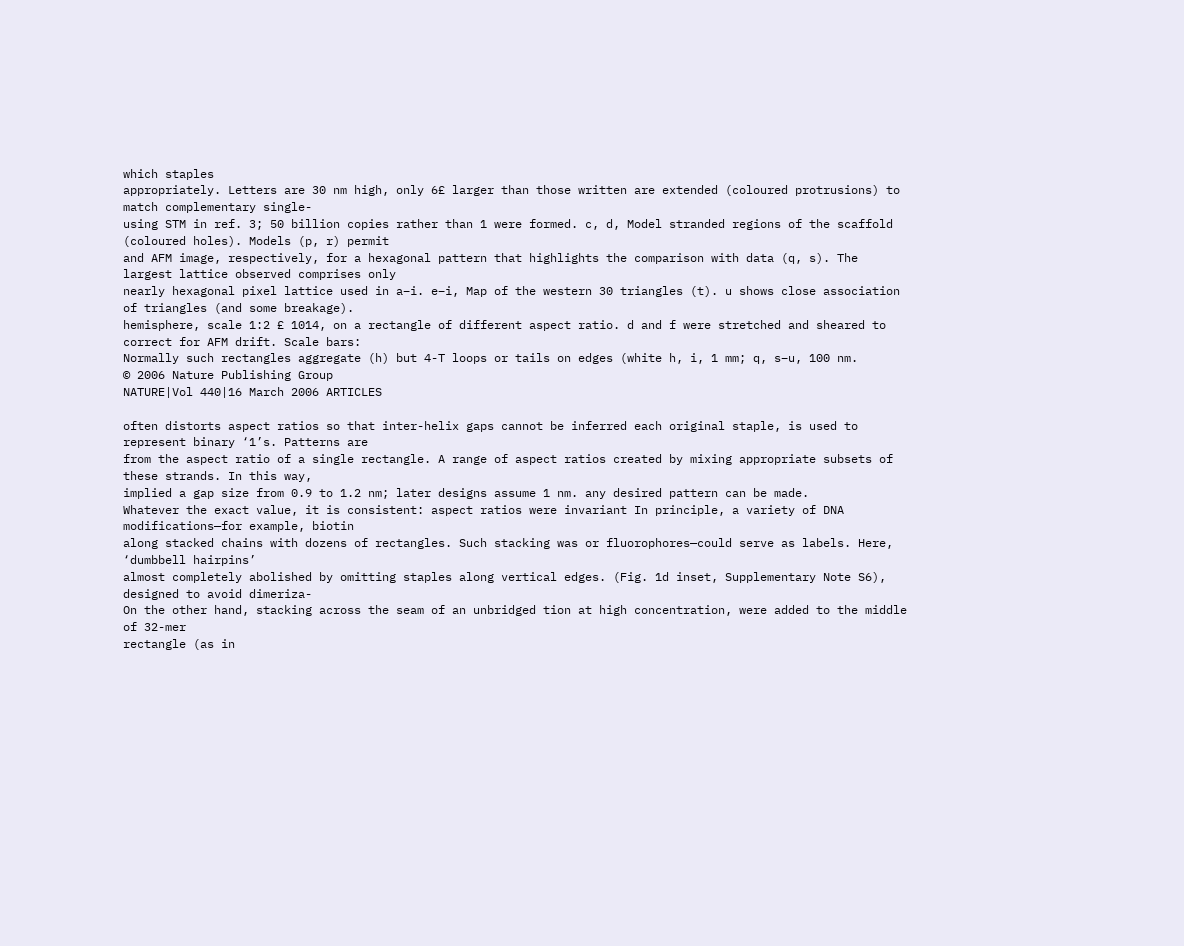which staples
appropriately. Letters are 30 nm high, only 6£ larger than those written are extended (coloured protrusions) to match complementary single-
using STM in ref. 3; 50 billion copies rather than 1 were formed. c, d, Model stranded regions of the scaffold (coloured holes). Models (p, r) permit
and AFM image, respectively, for a hexagonal pattern that highlights the comparison with data (q, s). The largest lattice observed comprises only
nearly hexagonal pixel lattice used in a–i. e–i, Map of the western 30 triangles (t). u shows close association of triangles (and some breakage).
hemisphere, scale 1:2 £ 1014, on a rectangle of different aspect ratio. d and f were stretched and sheared to correct for AFM drift. Scale bars:
Normally such rectangles aggregate (h) but 4-T loops or tails on edges (white h, i, 1 mm; q, s–u, 100 nm.
© 2006 Nature Publishing Group
NATURE|Vol 440|16 March 2006 ARTICLES

often distorts aspect ratios so that inter-helix gaps cannot be inferred each original staple, is used to represent binary ‘1’s. Patterns are
from the aspect ratio of a single rectangle. A range of aspect ratios created by mixing appropriate subsets of these strands. In this way,
implied a gap size from 0.9 to 1.2 nm; later designs assume 1 nm. any desired pattern can be made.
Whatever the exact value, it is consistent: aspect ratios were invariant In principle, a variety of DNA modifications—for example, biotin
along stacked chains with dozens of rectangles. Such stacking was or fluorophores—could serve as labels. Here, ‘dumbbell hairpins’
almost completely abolished by omitting staples along vertical edges. (Fig. 1d inset, Supplementary Note S6), designed to avoid dimeriza-
On the other hand, stacking across the seam of an unbridged tion at high concentration, were added to the middle of 32-mer
rectangle (as in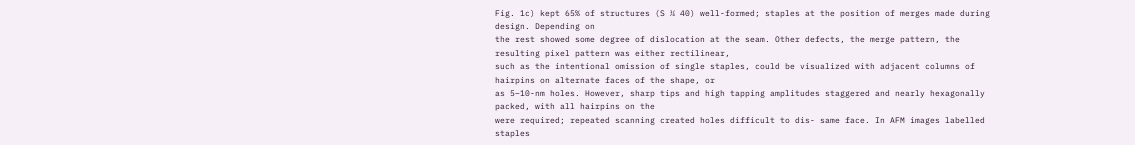Fig. 1c) kept 65% of structures (S ¼ 40) well-formed; staples at the position of merges made during design. Depending on
the rest showed some degree of dislocation at the seam. Other defects, the merge pattern, the resulting pixel pattern was either rectilinear,
such as the intentional omission of single staples, could be visualized with adjacent columns of hairpins on alternate faces of the shape, or
as 5–10-nm holes. However, sharp tips and high tapping amplitudes staggered and nearly hexagonally packed, with all hairpins on the
were required; repeated scanning created holes difficult to dis- same face. In AFM images labelled staples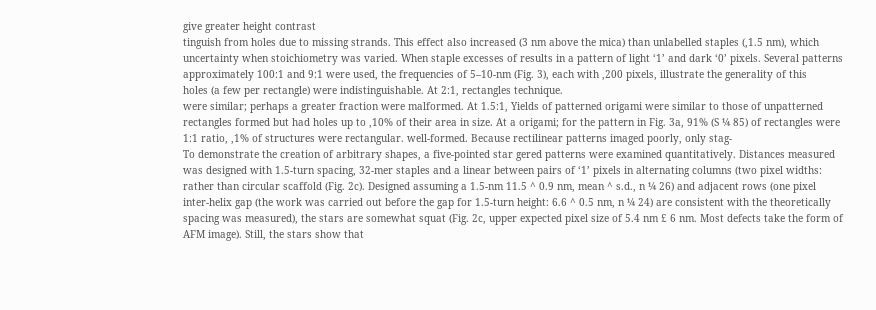give greater height contrast
tinguish from holes due to missing strands. This effect also increased (3 nm above the mica) than unlabelled staples (,1.5 nm), which
uncertainty when stoichiometry was varied. When staple excesses of results in a pattern of light ‘1’ and dark ‘0’ pixels. Several patterns
approximately 100:1 and 9:1 were used, the frequencies of 5–10-nm (Fig. 3), each with ,200 pixels, illustrate the generality of this
holes (a few per rectangle) were indistinguishable. At 2:1, rectangles technique.
were similar; perhaps a greater fraction were malformed. At 1.5:1, Yields of patterned origami were similar to those of unpatterned
rectangles formed but had holes up to ,10% of their area in size. At a origami; for the pattern in Fig. 3a, 91% (S ¼ 85) of rectangles were
1:1 ratio, ,1% of structures were rectangular. well-formed. Because rectilinear patterns imaged poorly, only stag-
To demonstrate the creation of arbitrary shapes, a five-pointed star gered patterns were examined quantitatively. Distances measured
was designed with 1.5-turn spacing, 32-mer staples and a linear between pairs of ‘1’ pixels in alternating columns (two pixel widths:
rather than circular scaffold (Fig. 2c). Designed assuming a 1.5-nm 11.5 ^ 0.9 nm, mean ^ s.d., n ¼ 26) and adjacent rows (one pixel
inter-helix gap (the work was carried out before the gap for 1.5-turn height: 6.6 ^ 0.5 nm, n ¼ 24) are consistent with the theoretically
spacing was measured), the stars are somewhat squat (Fig. 2c, upper expected pixel size of 5.4 nm £ 6 nm. Most defects take the form of
AFM image). Still, the stars show that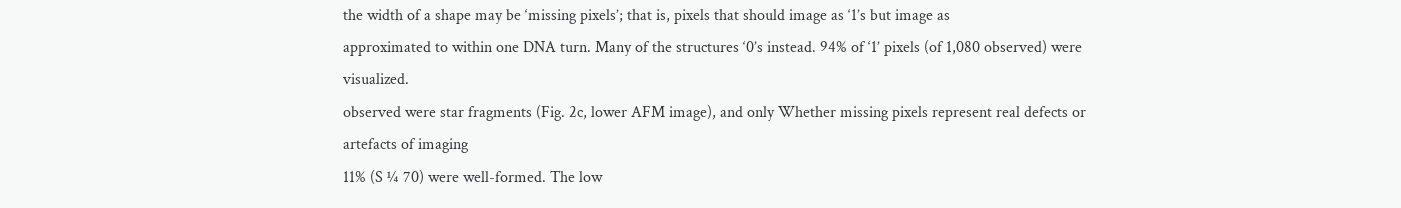the width of a shape may be ‘missing pixels’; that is, pixels that should image as ‘1’s but image as
approximated to within one DNA turn. Many of the structures ‘0’s instead. 94% of ‘1’ pixels (of 1,080 observed) were visualized.
observed were star fragments (Fig. 2c, lower AFM image), and only Whether missing pixels represent real defects or artefacts of imaging
11% (S ¼ 70) were well-formed. The low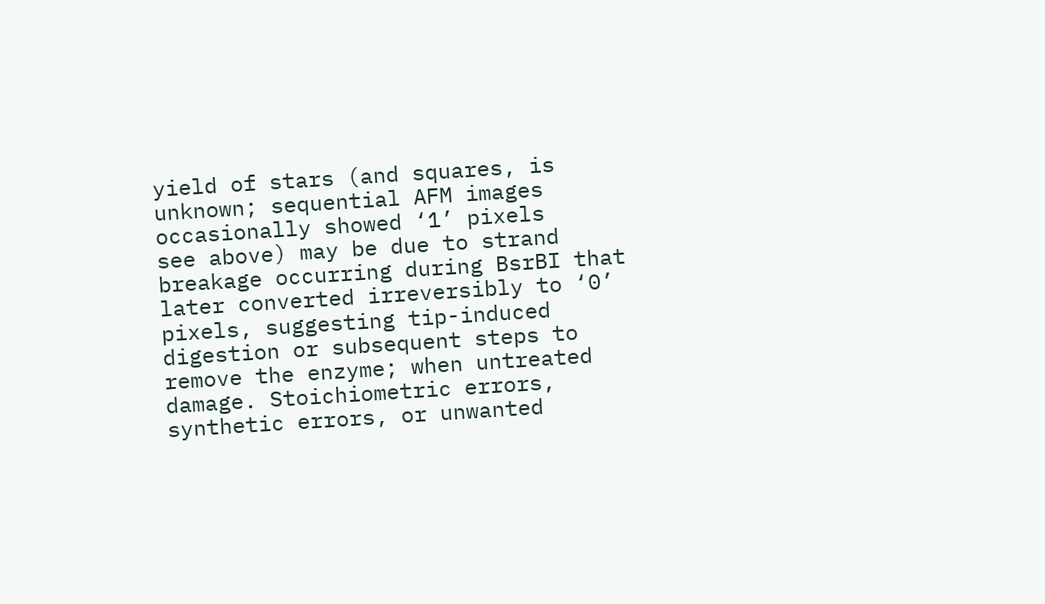yield of stars (and squares, is unknown; sequential AFM images occasionally showed ‘1’ pixels
see above) may be due to strand breakage occurring during BsrBI that later converted irreversibly to ‘0’ pixels, suggesting tip-induced
digestion or subsequent steps to remove the enzyme; when untreated damage. Stoichiometric errors, synthetic errors, or unwanted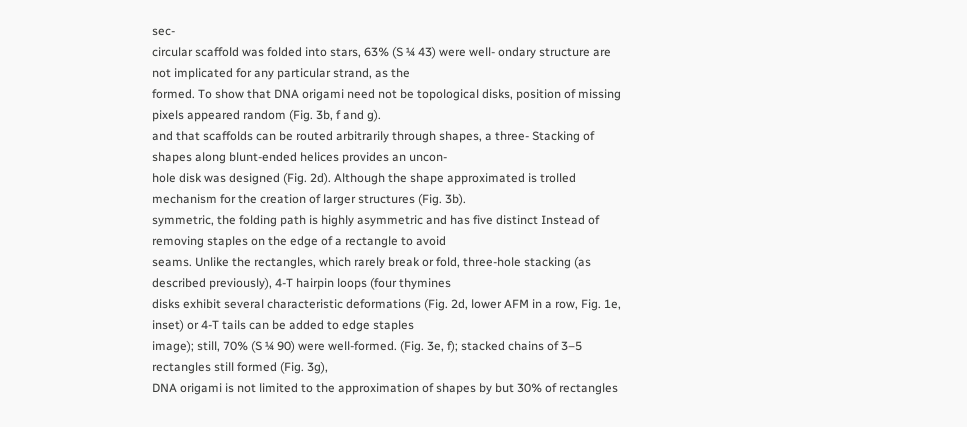sec-
circular scaffold was folded into stars, 63% (S ¼ 43) were well- ondary structure are not implicated for any particular strand, as the
formed. To show that DNA origami need not be topological disks, position of missing pixels appeared random (Fig. 3b, f and g).
and that scaffolds can be routed arbitrarily through shapes, a three- Stacking of shapes along blunt-ended helices provides an uncon-
hole disk was designed (Fig. 2d). Although the shape approximated is trolled mechanism for the creation of larger structures (Fig. 3b).
symmetric, the folding path is highly asymmetric and has five distinct Instead of removing staples on the edge of a rectangle to avoid
seams. Unlike the rectangles, which rarely break or fold, three-hole stacking (as described previously), 4-T hairpin loops (four thymines
disks exhibit several characteristic deformations (Fig. 2d, lower AFM in a row, Fig. 1e, inset) or 4-T tails can be added to edge staples
image); still, 70% (S ¼ 90) were well-formed. (Fig. 3e, f); stacked chains of 3–5 rectangles still formed (Fig. 3g),
DNA origami is not limited to the approximation of shapes by but 30% of rectangles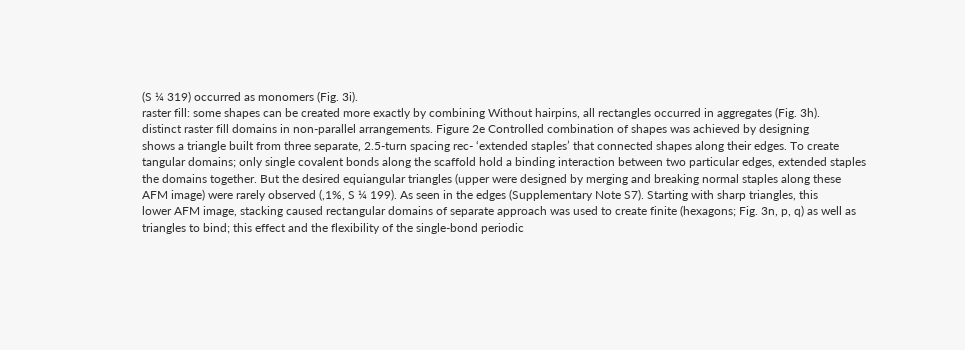(S ¼ 319) occurred as monomers (Fig. 3i).
raster fill: some shapes can be created more exactly by combining Without hairpins, all rectangles occurred in aggregates (Fig. 3h).
distinct raster fill domains in non-parallel arrangements. Figure 2e Controlled combination of shapes was achieved by designing
shows a triangle built from three separate, 2.5-turn spacing rec- ‘extended staples’ that connected shapes along their edges. To create
tangular domains; only single covalent bonds along the scaffold hold a binding interaction between two particular edges, extended staples
the domains together. But the desired equiangular triangles (upper were designed by merging and breaking normal staples along these
AFM image) were rarely observed (,1%, S ¼ 199). As seen in the edges (Supplementary Note S7). Starting with sharp triangles, this
lower AFM image, stacking caused rectangular domains of separate approach was used to create finite (hexagons; Fig. 3n, p, q) as well as
triangles to bind; this effect and the flexibility of the single-bond periodic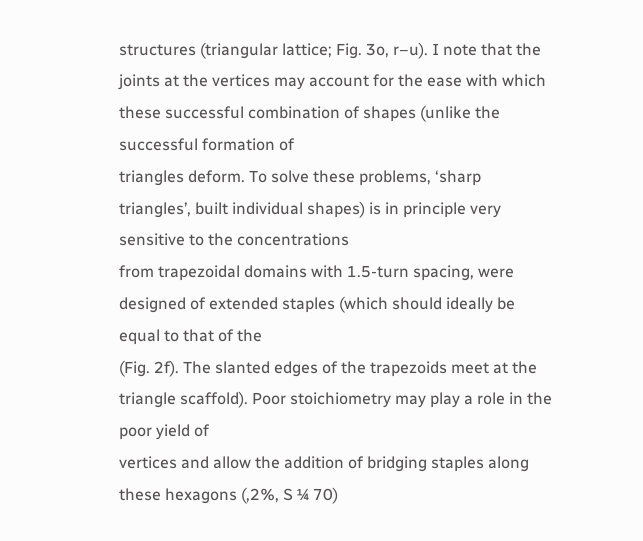structures (triangular lattice; Fig. 3o, r–u). I note that the
joints at the vertices may account for the ease with which these successful combination of shapes (unlike the successful formation of
triangles deform. To solve these problems, ‘sharp triangles’, built individual shapes) is in principle very sensitive to the concentrations
from trapezoidal domains with 1.5-turn spacing, were designed of extended staples (which should ideally be equal to that of the
(Fig. 2f). The slanted edges of the trapezoids meet at the triangle scaffold). Poor stoichiometry may play a role in the poor yield of
vertices and allow the addition of bridging staples along these hexagons (,2%, S ¼ 70)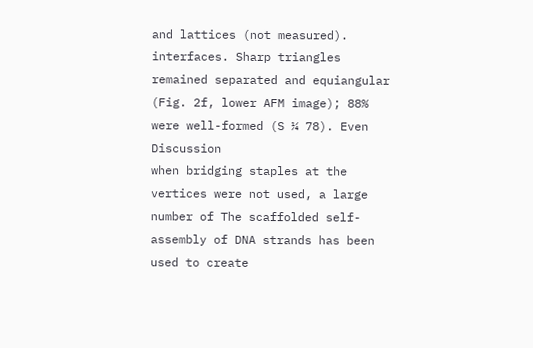and lattices (not measured).
interfaces. Sharp triangles remained separated and equiangular
(Fig. 2f, lower AFM image); 88% were well-formed (S ¼ 78). Even Discussion
when bridging staples at the vertices were not used, a large number of The scaffolded self-assembly of DNA strands has been used to create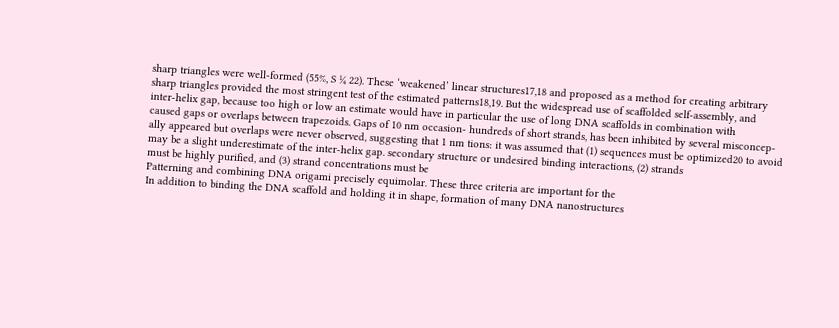sharp triangles were well-formed (55%, S ¼ 22). These ‘weakened’ linear structures17,18 and proposed as a method for creating arbitrary
sharp triangles provided the most stringent test of the estimated patterns18,19. But the widespread use of scaffolded self-assembly, and
inter-helix gap, because too high or low an estimate would have in particular the use of long DNA scaffolds in combination with
caused gaps or overlaps between trapezoids. Gaps of 10 nm occasion- hundreds of short strands, has been inhibited by several misconcep-
ally appeared but overlaps were never observed, suggesting that 1 nm tions: it was assumed that (1) sequences must be optimized20 to avoid
may be a slight underestimate of the inter-helix gap. secondary structure or undesired binding interactions, (2) strands
must be highly purified, and (3) strand concentrations must be
Patterning and combining DNA origami precisely equimolar. These three criteria are important for the
In addition to binding the DNA scaffold and holding it in shape, formation of many DNA nanostructures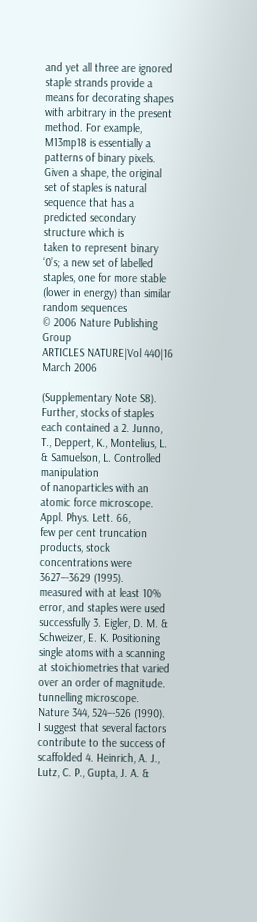and yet all three are ignored
staple strands provide a means for decorating shapes with arbitrary in the present method. For example, M13mp18 is essentially a
patterns of binary pixels. Given a shape, the original set of staples is natural sequence that has a predicted secondary structure which is
taken to represent binary ‘0’s; a new set of labelled staples, one for more stable (lower in energy) than similar random sequences
© 2006 Nature Publishing Group
ARTICLES NATURE|Vol 440|16 March 2006

(Supplementary Note S8). Further, stocks of staples each contained a 2. Junno, T., Deppert, K., Montelius, L. & Samuelson, L. Controlled manipulation
of nanoparticles with an atomic force microscope. Appl. Phys. Lett. 66,
few per cent truncation products, stock concentrations were 3627–-3629 (1995).
measured with at least 10% error, and staples were used successfully 3. Eigler, D. M. & Schweizer, E. K. Positioning single atoms with a scanning
at stoichiometries that varied over an order of magnitude. tunnelling microscope. Nature 344, 524–-526 (1990).
I suggest that several factors contribute to the success of scaffolded 4. Heinrich, A. J., Lutz, C. P., Gupta, J. A. &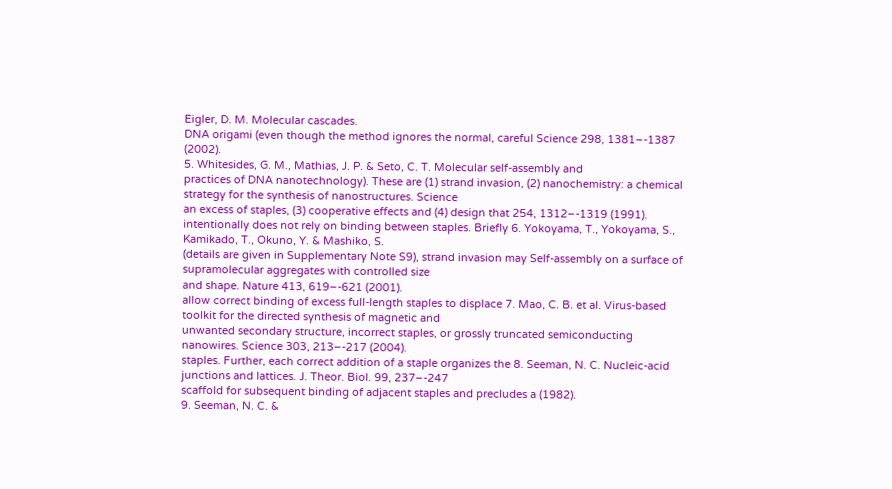Eigler, D. M. Molecular cascades.
DNA origami (even though the method ignores the normal, careful Science 298, 1381–-1387 (2002).
5. Whitesides, G. M., Mathias, J. P. & Seto, C. T. Molecular self-assembly and
practices of DNA nanotechnology). These are (1) strand invasion, (2) nanochemistry: a chemical strategy for the synthesis of nanostructures. Science
an excess of staples, (3) cooperative effects and (4) design that 254, 1312–-1319 (1991).
intentionally does not rely on binding between staples. Briefly 6. Yokoyama, T., Yokoyama, S., Kamikado, T., Okuno, Y. & Mashiko, S.
(details are given in Supplementary Note S9), strand invasion may Self-assembly on a surface of supramolecular aggregates with controlled size
and shape. Nature 413, 619–-621 (2001).
allow correct binding of excess full-length staples to displace 7. Mao, C. B. et al. Virus-based toolkit for the directed synthesis of magnetic and
unwanted secondary structure, incorrect staples, or grossly truncated semiconducting nanowires. Science 303, 213–-217 (2004).
staples. Further, each correct addition of a staple organizes the 8. Seeman, N. C. Nucleic-acid junctions and lattices. J. Theor. Biol. 99, 237–-247
scaffold for subsequent binding of adjacent staples and precludes a (1982).
9. Seeman, N. C. &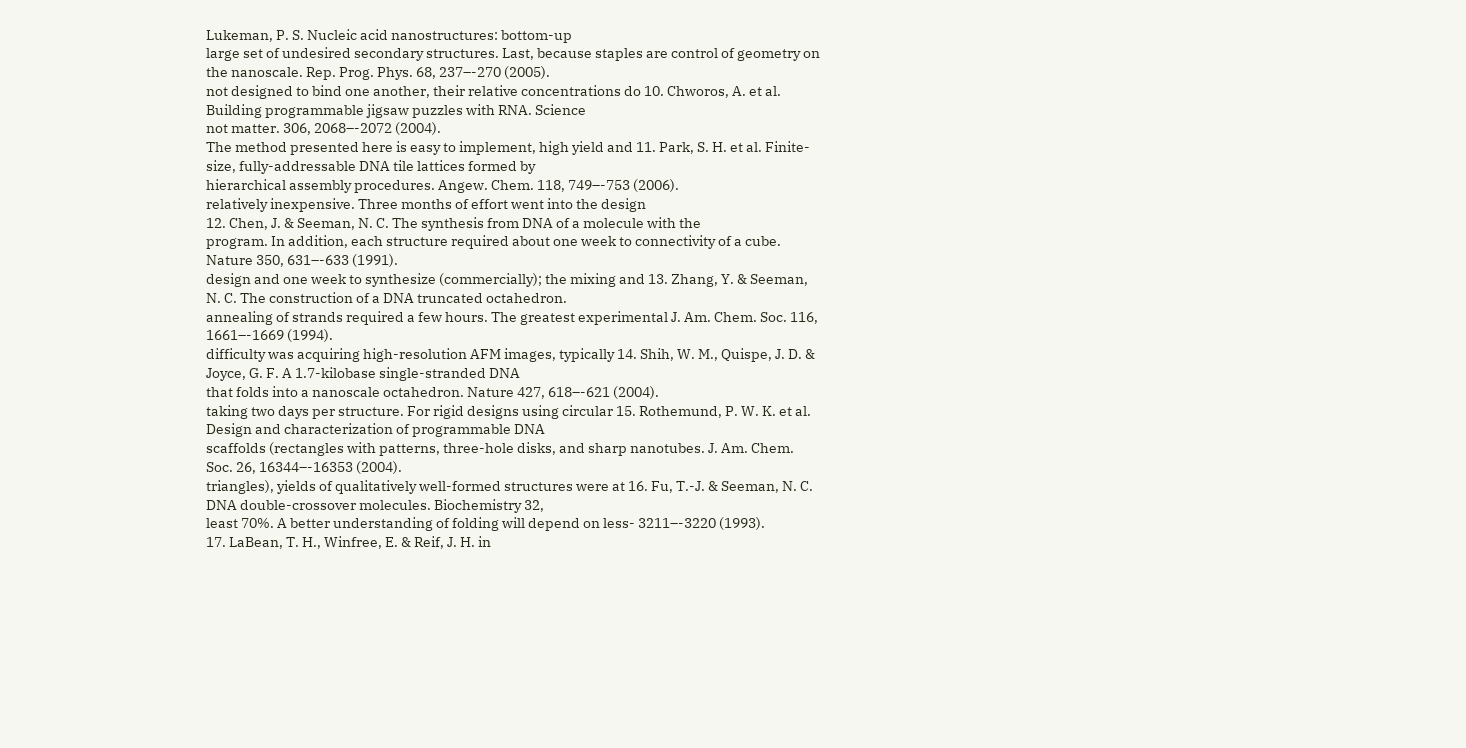Lukeman, P. S. Nucleic acid nanostructures: bottom-up
large set of undesired secondary structures. Last, because staples are control of geometry on the nanoscale. Rep. Prog. Phys. 68, 237–-270 (2005).
not designed to bind one another, their relative concentrations do 10. Chworos, A. et al. Building programmable jigsaw puzzles with RNA. Science
not matter. 306, 2068–-2072 (2004).
The method presented here is easy to implement, high yield and 11. Park, S. H. et al. Finite-size, fully-addressable DNA tile lattices formed by
hierarchical assembly procedures. Angew. Chem. 118, 749–-753 (2006).
relatively inexpensive. Three months of effort went into the design
12. Chen, J. & Seeman, N. C. The synthesis from DNA of a molecule with the
program. In addition, each structure required about one week to connectivity of a cube. Nature 350, 631–-633 (1991).
design and one week to synthesize (commercially); the mixing and 13. Zhang, Y. & Seeman, N. C. The construction of a DNA truncated octahedron.
annealing of strands required a few hours. The greatest experimental J. Am. Chem. Soc. 116, 1661–-1669 (1994).
difficulty was acquiring high-resolution AFM images, typically 14. Shih, W. M., Quispe, J. D. & Joyce, G. F. A 1.7-kilobase single-stranded DNA
that folds into a nanoscale octahedron. Nature 427, 618–-621 (2004).
taking two days per structure. For rigid designs using circular 15. Rothemund, P. W. K. et al. Design and characterization of programmable DNA
scaffolds (rectangles with patterns, three-hole disks, and sharp nanotubes. J. Am. Chem. Soc. 26, 16344–-16353 (2004).
triangles), yields of qualitatively well-formed structures were at 16. Fu, T.-J. & Seeman, N. C. DNA double-crossover molecules. Biochemistry 32,
least 70%. A better understanding of folding will depend on less- 3211–-3220 (1993).
17. LaBean, T. H., Winfree, E. & Reif, J. H. in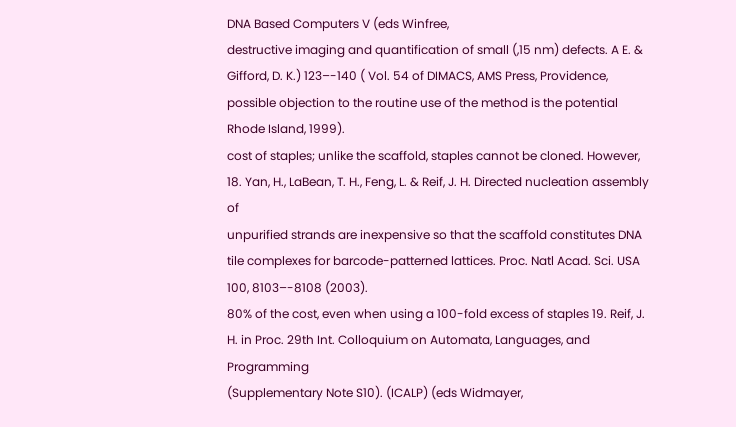DNA Based Computers V (eds Winfree,
destructive imaging and quantification of small (,15 nm) defects. A E. & Gifford, D. K.) 123–-140 ( Vol. 54 of DIMACS, AMS Press, Providence,
possible objection to the routine use of the method is the potential Rhode Island, 1999).
cost of staples; unlike the scaffold, staples cannot be cloned. However, 18. Yan, H., LaBean, T. H., Feng, L. & Reif, J. H. Directed nucleation assembly of
unpurified strands are inexpensive so that the scaffold constitutes DNA tile complexes for barcode-patterned lattices. Proc. Natl Acad. Sci. USA
100, 8103–-8108 (2003).
80% of the cost, even when using a 100-fold excess of staples 19. Reif, J. H. in Proc. 29th Int. Colloquium on Automata, Languages, and Programming
(Supplementary Note S10). (ICALP) (eds Widmayer,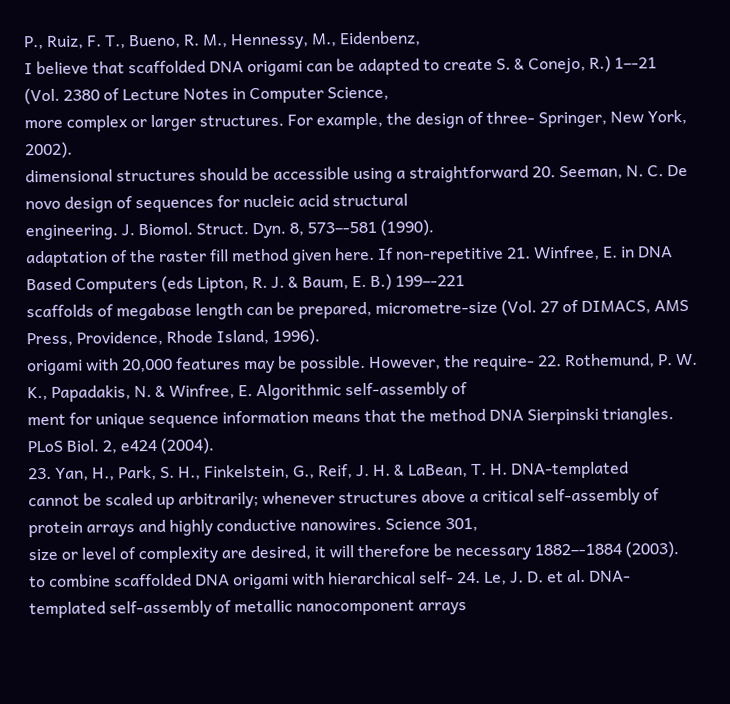P., Ruiz, F. T., Bueno, R. M., Hennessy, M., Eidenbenz,
I believe that scaffolded DNA origami can be adapted to create S. & Conejo, R.) 1–-21 (Vol. 2380 of Lecture Notes in Computer Science,
more complex or larger structures. For example, the design of three- Springer, New York, 2002).
dimensional structures should be accessible using a straightforward 20. Seeman, N. C. De novo design of sequences for nucleic acid structural
engineering. J. Biomol. Struct. Dyn. 8, 573–-581 (1990).
adaptation of the raster fill method given here. If non-repetitive 21. Winfree, E. in DNA Based Computers (eds Lipton, R. J. & Baum, E. B.) 199–-221
scaffolds of megabase length can be prepared, micrometre-size (Vol. 27 of DIMACS, AMS Press, Providence, Rhode Island, 1996).
origami with 20,000 features may be possible. However, the require- 22. Rothemund, P. W. K., Papadakis, N. & Winfree, E. Algorithmic self-assembly of
ment for unique sequence information means that the method DNA Sierpinski triangles. PLoS Biol. 2, e424 (2004).
23. Yan, H., Park, S. H., Finkelstein, G., Reif, J. H. & LaBean, T. H. DNA-templated
cannot be scaled up arbitrarily; whenever structures above a critical self-assembly of protein arrays and highly conductive nanowires. Science 301,
size or level of complexity are desired, it will therefore be necessary 1882–-1884 (2003).
to combine scaffolded DNA origami with hierarchical self- 24. Le, J. D. et al. DNA-templated self-assembly of metallic nanocomponent arrays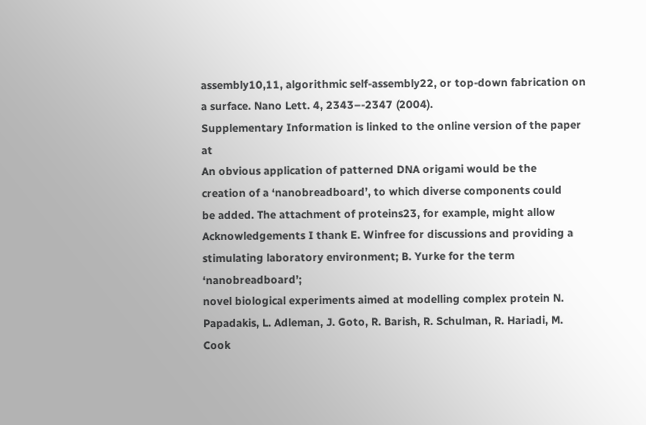assembly10,11, algorithmic self-assembly22, or top-down fabrication on a surface. Nano Lett. 4, 2343–-2347 (2004).
Supplementary Information is linked to the online version of the paper at
An obvious application of patterned DNA origami would be the
creation of a ‘nanobreadboard’, to which diverse components could
be added. The attachment of proteins23, for example, might allow Acknowledgements I thank E. Winfree for discussions and providing a
stimulating laboratory environment; B. Yurke for the term ‘nanobreadboard’;
novel biological experiments aimed at modelling complex protein N. Papadakis, L. Adleman, J. Goto, R. Barish, R. Schulman, R. Hariadi, M. Cook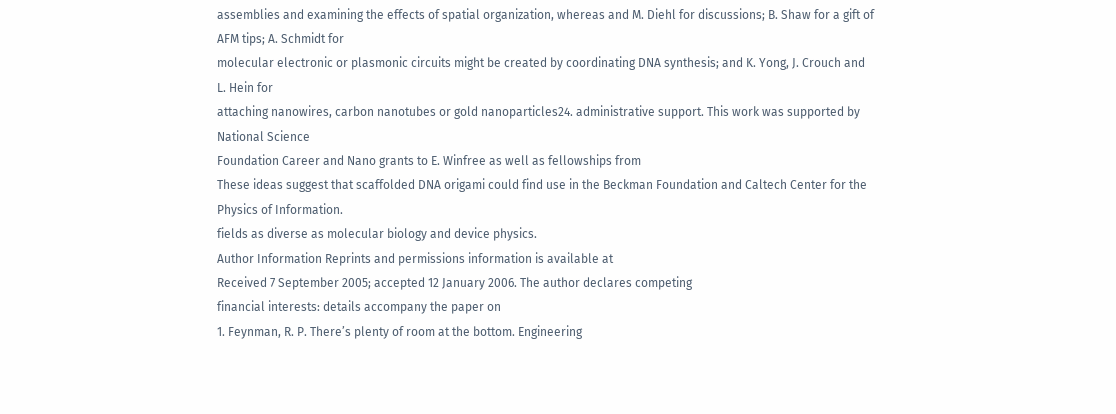assemblies and examining the effects of spatial organization, whereas and M. Diehl for discussions; B. Shaw for a gift of AFM tips; A. Schmidt for
molecular electronic or plasmonic circuits might be created by coordinating DNA synthesis; and K. Yong, J. Crouch and L. Hein for
attaching nanowires, carbon nanotubes or gold nanoparticles24. administrative support. This work was supported by National Science
Foundation Career and Nano grants to E. Winfree as well as fellowships from
These ideas suggest that scaffolded DNA origami could find use in the Beckman Foundation and Caltech Center for the Physics of Information.
fields as diverse as molecular biology and device physics.
Author Information Reprints and permissions information is available at
Received 7 September 2005; accepted 12 January 2006. The author declares competing
financial interests: details accompany the paper on
1. Feynman, R. P. There’s plenty of room at the bottom. Engineering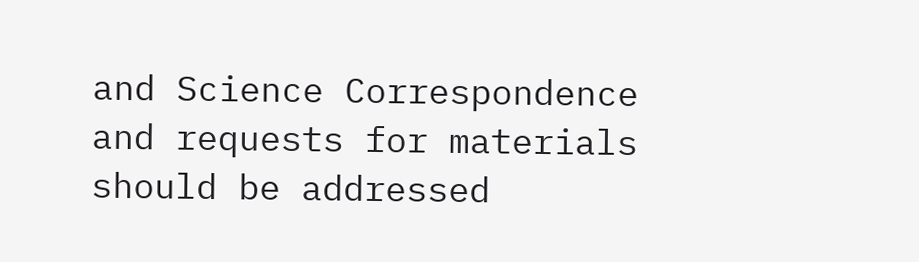and Science Correspondence and requests for materials should be addressed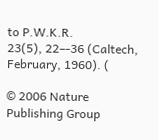to P.W.K.R.
23(5), 22–-36 (Caltech, February, 1960). (

© 2006 Nature Publishing Group